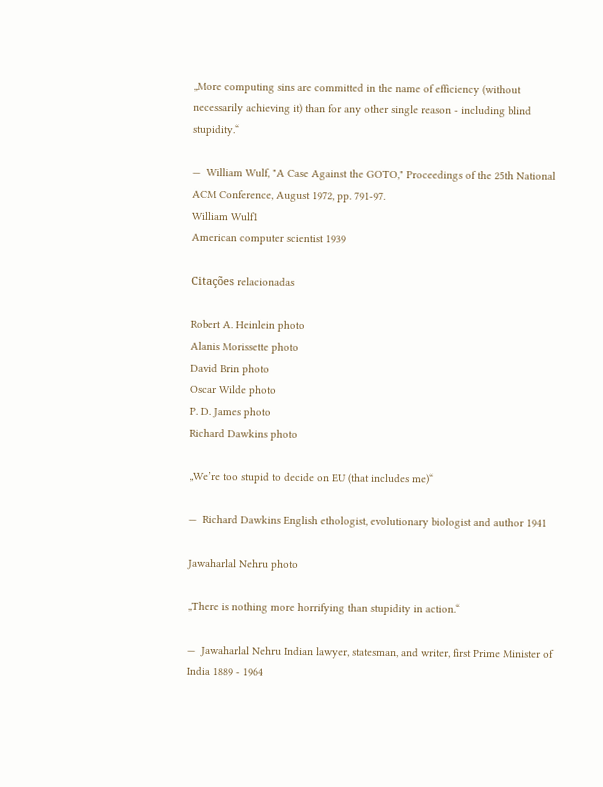„More computing sins are committed in the name of efficiency (without necessarily achieving it) than for any other single reason - including blind stupidity.“

—  William Wulf, "A Case Against the GOTO," Proceedings of the 25th National ACM Conference, August 1972, pp. 791-97.
William Wulf1
American computer scientist 1939

Citações relacionadas

Robert A. Heinlein photo
Alanis Morissette photo
David Brin photo
Oscar Wilde photo
P. D. James photo
Richard Dawkins photo

„We’re too stupid to decide on EU (that includes me)“

—  Richard Dawkins English ethologist, evolutionary biologist and author 1941

Jawaharlal Nehru photo

„There is nothing more horrifying than stupidity in action.“

—  Jawaharlal Nehru Indian lawyer, statesman, and writer, first Prime Minister of India 1889 - 1964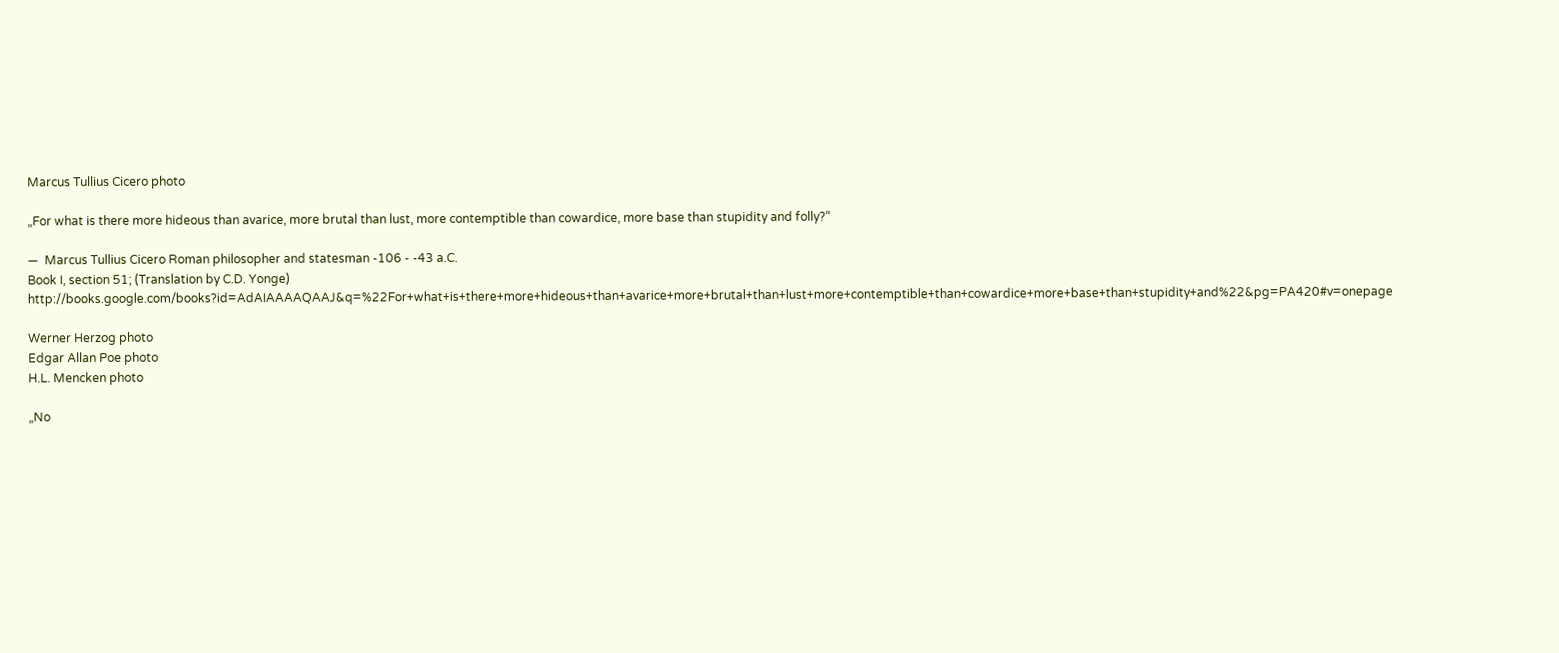Marcus Tullius Cicero photo

„For what is there more hideous than avarice, more brutal than lust, more contemptible than cowardice, more base than stupidity and folly?“

—  Marcus Tullius Cicero Roman philosopher and statesman -106 - -43 a.C.
Book I, section 51; (Translation by C.D. Yonge) http://books.google.com/books?id=AdAIAAAAQAAJ&q=%22For+what+is+there+more+hideous+than+avarice+more+brutal+than+lust+more+contemptible+than+cowardice+more+base+than+stupidity+and%22&pg=PA420#v=onepage

Werner Herzog photo
Edgar Allan Poe photo
H.L. Mencken photo

„No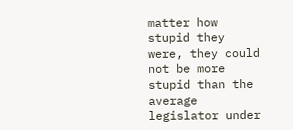matter how stupid they were, they could not be more stupid than the average legislator under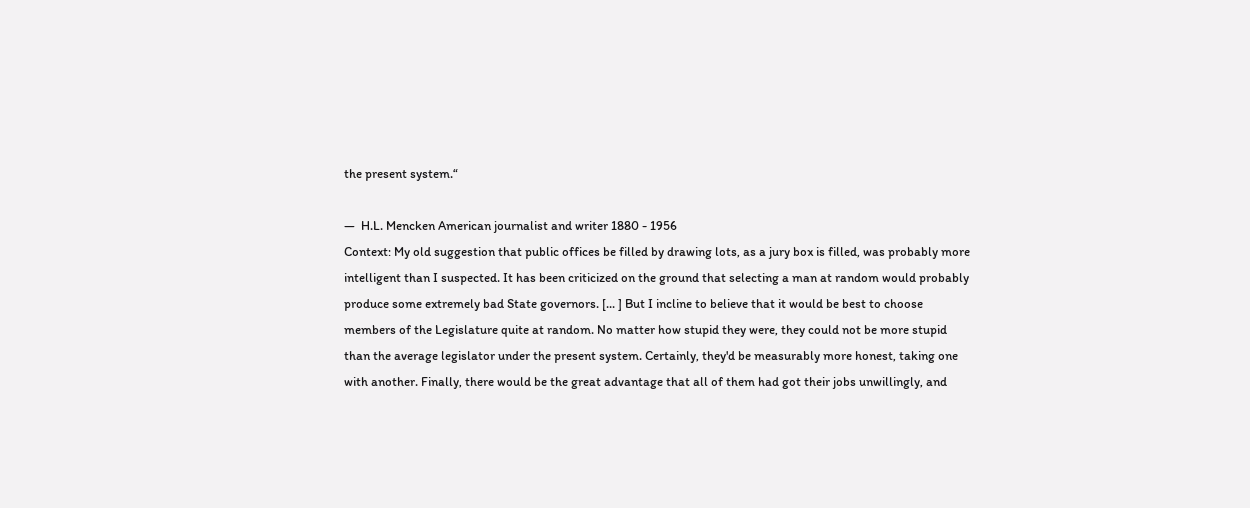the present system.“

—  H.L. Mencken American journalist and writer 1880 - 1956
Context: My old suggestion that public offices be filled by drawing lots, as a jury box is filled, was probably more intelligent than I suspected. It has been criticized on the ground that selecting a man at random would probably produce some extremely bad State governors. [... ] But I incline to believe that it would be best to choose members of the Legislature quite at random. No matter how stupid they were, they could not be more stupid than the average legislator under the present system. Certainly, they'd be measurably more honest, taking one with another. Finally, there would be the great advantage that all of them had got their jobs unwillingly, and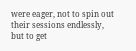were eager, not to spin out their sessions endlessly, but to get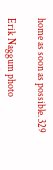home as soon as possible. 329

Erik Naggum photo